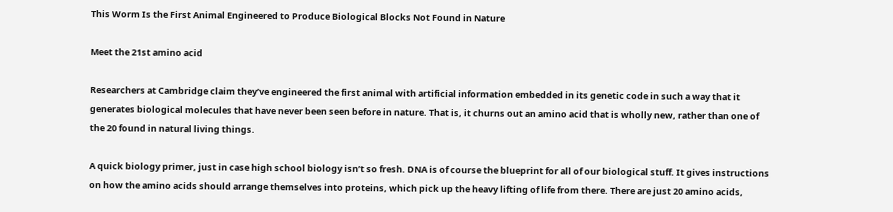This Worm Is the First Animal Engineered to Produce Biological Blocks Not Found in Nature

Meet the 21st amino acid

Researchers at Cambridge claim they’ve engineered the first animal with artificial information embedded in its genetic code in such a way that it generates biological molecules that have never been seen before in nature. That is, it churns out an amino acid that is wholly new, rather than one of the 20 found in natural living things.

A quick biology primer, just in case high school biology isn’t so fresh. DNA is of course the blueprint for all of our biological stuff. It gives instructions on how the amino acids should arrange themselves into proteins, which pick up the heavy lifting of life from there. There are just 20 amino acids,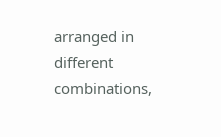arranged in different combinations,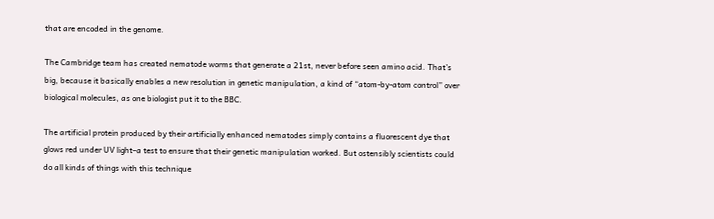that are encoded in the genome.

The Cambridge team has created nematode worms that generate a 21st, never before seen amino acid. That’s big, because it basically enables a new resolution in genetic manipulation, a kind of “atom-by-atom control” over biological molecules, as one biologist put it to the BBC.

The artificial protein produced by their artificially enhanced nematodes simply contains a fluorescent dye that glows red under UV light–a test to ensure that their genetic manipulation worked. But ostensibly scientists could do all kinds of things with this technique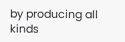by producing all kinds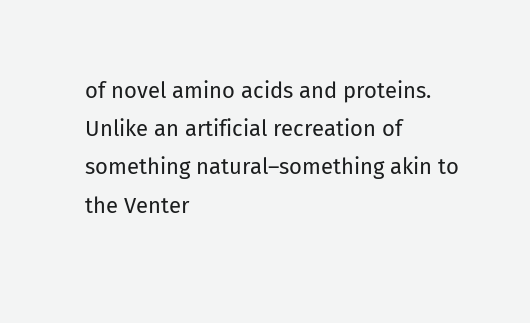of novel amino acids and proteins. Unlike an artificial recreation of something natural–something akin to the Venter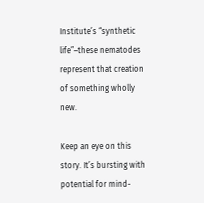Institute’s “synthetic life”–these nematodes represent that creation of something wholly new.

Keep an eye on this story. It’s bursting with potential for mind-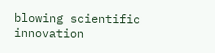blowing scientific innovation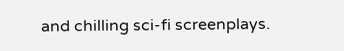and chilling sci-fi screenplays.